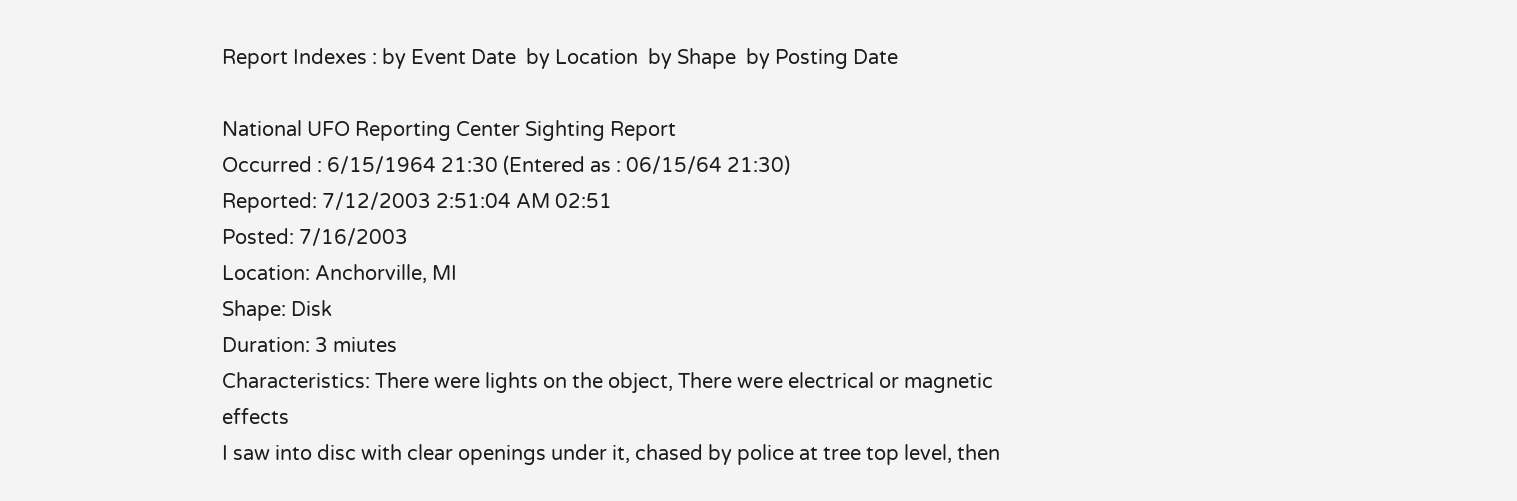Report Indexes : by Event Date  by Location  by Shape  by Posting Date

National UFO Reporting Center Sighting Report
Occurred : 6/15/1964 21:30 (Entered as : 06/15/64 21:30)
Reported: 7/12/2003 2:51:04 AM 02:51
Posted: 7/16/2003
Location: Anchorville, MI
Shape: Disk
Duration: 3 miutes
Characteristics: There were lights on the object, There were electrical or magnetic effects
I saw into disc with clear openings under it, chased by police at tree top level, then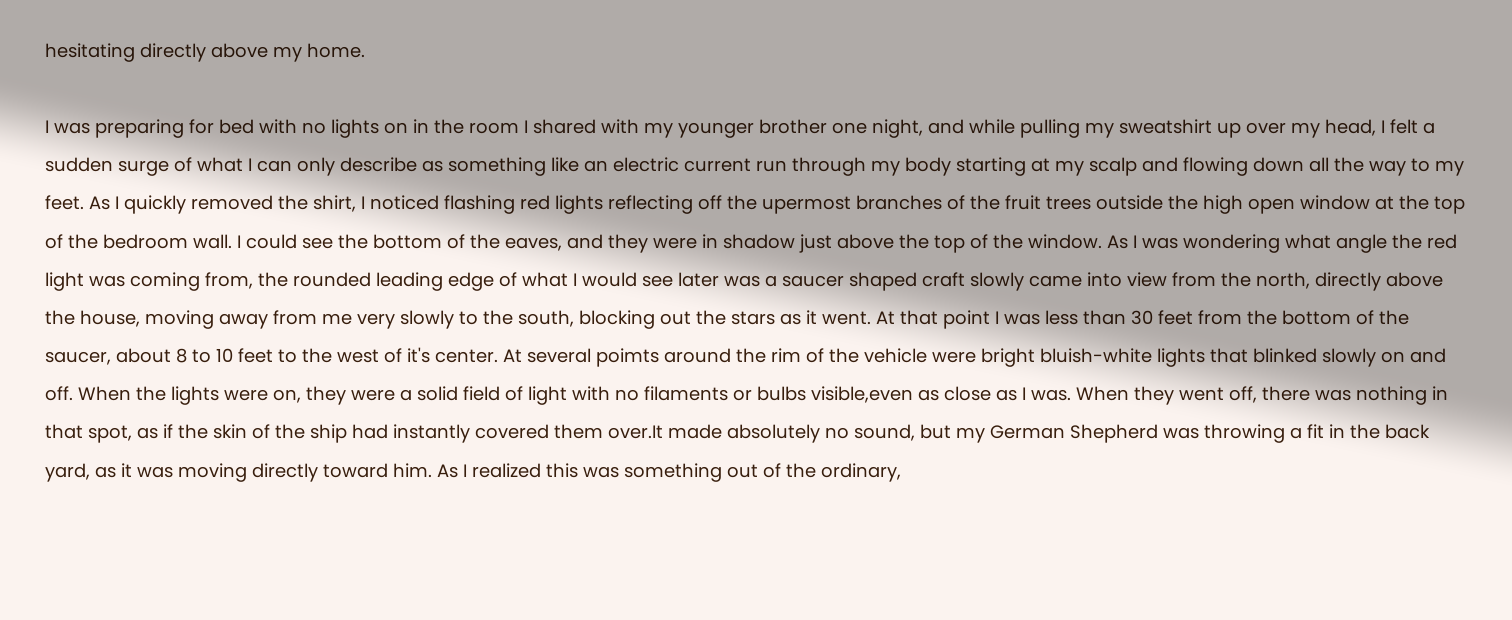hesitating directly above my home.

I was preparing for bed with no lights on in the room I shared with my younger brother one night, and while pulling my sweatshirt up over my head, I felt a sudden surge of what I can only describe as something like an electric current run through my body starting at my scalp and flowing down all the way to my feet. As I quickly removed the shirt, I noticed flashing red lights reflecting off the upermost branches of the fruit trees outside the high open window at the top of the bedroom wall. I could see the bottom of the eaves, and they were in shadow just above the top of the window. As I was wondering what angle the red light was coming from, the rounded leading edge of what I would see later was a saucer shaped craft slowly came into view from the north, directly above the house, moving away from me very slowly to the south, blocking out the stars as it went. At that point I was less than 30 feet from the bottom of the saucer, about 8 to 10 feet to the west of it's center. At several poimts around the rim of the vehicle were bright bluish-white lights that blinked slowly on and off. When the lights were on, they were a solid field of light with no filaments or bulbs visible,even as close as I was. When they went off, there was nothing in that spot, as if the skin of the ship had instantly covered them over.It made absolutely no sound, but my German Shepherd was throwing a fit in the back yard, as it was moving directly toward him. As I realized this was something out of the ordinary,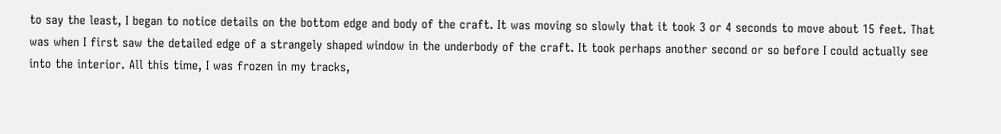to say the least, I began to notice details on the bottom edge and body of the craft. It was moving so slowly that it took 3 or 4 seconds to move about 15 feet. That was when I first saw the detailed edge of a strangely shaped window in the underbody of the craft. It took perhaps another second or so before I could actually see into the interior. All this time, I was frozen in my tracks,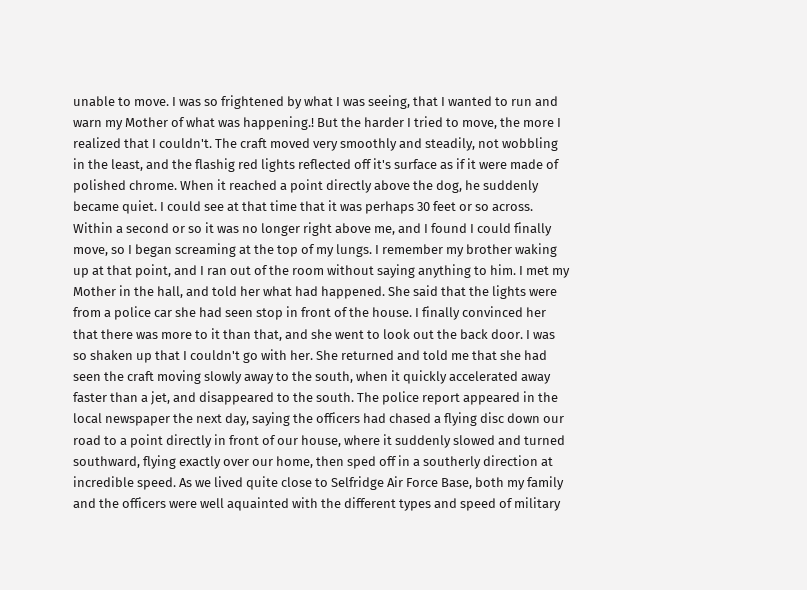unable to move. I was so frightened by what I was seeing, that I wanted to run and warn my Mother of what was happening.! But the harder I tried to move, the more I realized that I couldn't. The craft moved very smoothly and steadily, not wobbling in the least, and the flashig red lights reflected off it's surface as if it were made of polished chrome. When it reached a point directly above the dog, he suddenly became quiet. I could see at that time that it was perhaps 30 feet or so across. Within a second or so it was no longer right above me, and I found I could finally move, so I began screaming at the top of my lungs. I remember my brother waking up at that point, and I ran out of the room without saying anything to him. I met my Mother in the hall, and told her what had happened. She said that the lights were from a police car she had seen stop in front of the house. I finally convinced her that there was more to it than that, and she went to look out the back door. I was so shaken up that I couldn't go with her. She returned and told me that she had seen the craft moving slowly away to the south, when it quickly accelerated away faster than a jet, and disappeared to the south. The police report appeared in the local newspaper the next day, saying the officers had chased a flying disc down our road to a point directly in front of our house, where it suddenly slowed and turned southward, flying exactly over our home, then sped off in a southerly direction at incredible speed. As we lived quite close to Selfridge Air Force Base, both my family and the officers were well aquainted with the different types and speed of military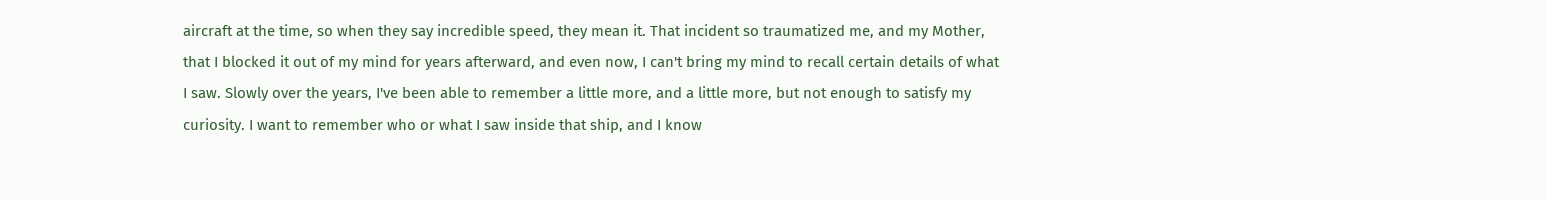aircraft at the time, so when they say incredible speed, they mean it. That incident so traumatized me, and my Mother, that I blocked it out of my mind for years afterward, and even now, I can't bring my mind to recall certain details of what I saw. Slowly over the years, I've been able to remember a little more, and a little more, but not enough to satisfy my curiosity. I want to remember who or what I saw inside that ship, and I know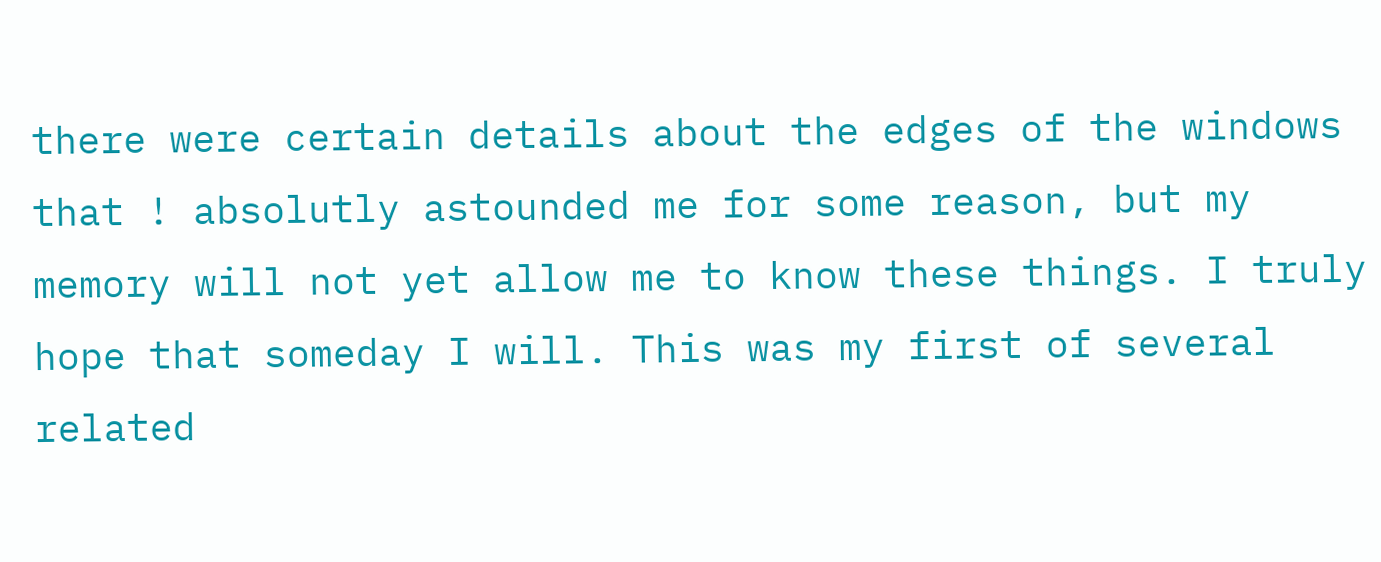there were certain details about the edges of the windows that ! absolutly astounded me for some reason, but my memory will not yet allow me to know these things. I truly hope that someday I will. This was my first of several related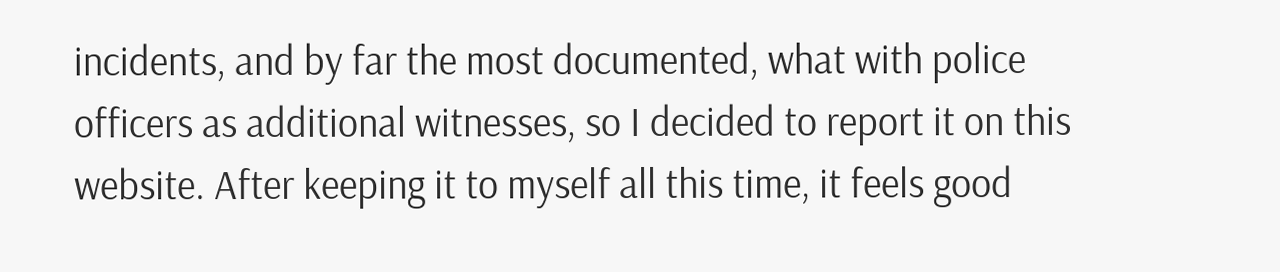incidents, and by far the most documented, what with police officers as additional witnesses, so I decided to report it on this website. After keeping it to myself all this time, it feels good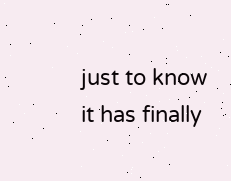just to know it has finally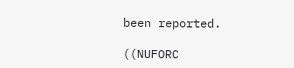been reported.

((NUFORC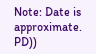Note: Date is approximate. PD))